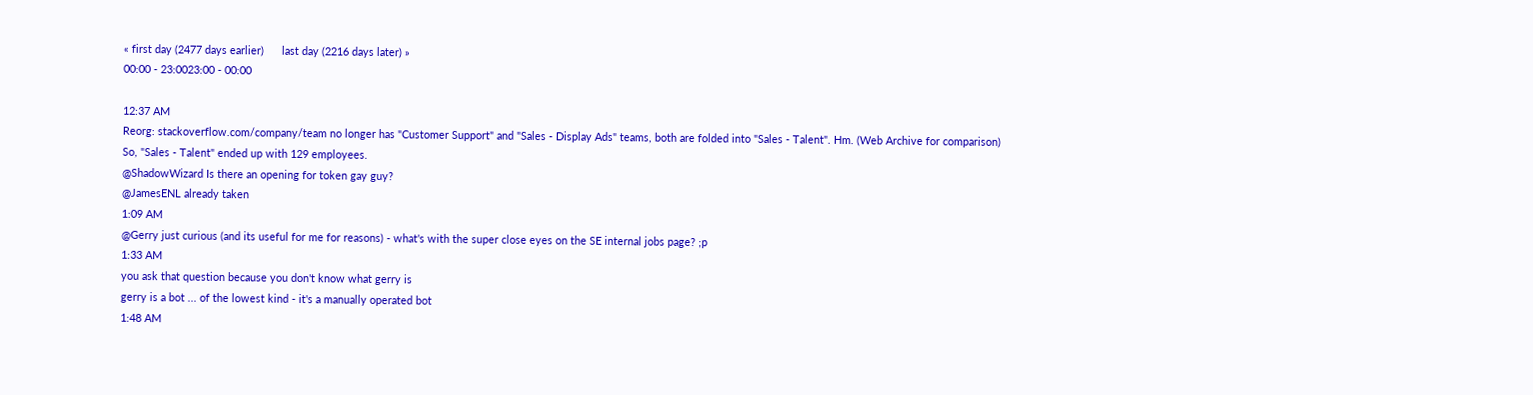« first day (2477 days earlier)      last day (2216 days later) »
00:00 - 23:0023:00 - 00:00

12:37 AM
Reorg: stackoverflow.com/company/team no longer has "Customer Support" and "Sales - Display Ads" teams, both are folded into "Sales - Talent". Hm. (Web Archive for comparison)
So, "Sales - Talent" ended up with 129 employees.
@ShadowWizard Is there an opening for token gay guy?
@JamesENL already taken
1:09 AM
@Gerry just curious (and its useful for me for reasons) - what's with the super close eyes on the SE internal jobs page? ;p
1:33 AM
you ask that question because you don't know what gerry is
gerry is a bot ... of the lowest kind - it's a manually operated bot
1:48 AM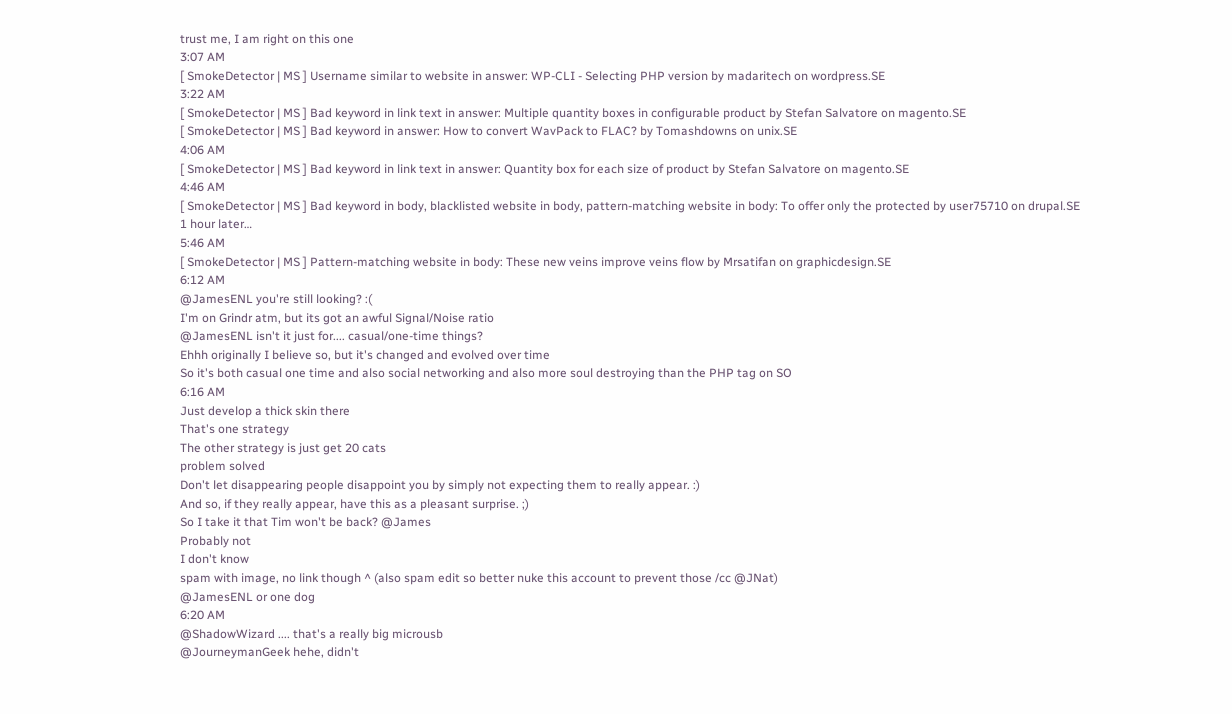trust me, I am right on this one
3:07 AM
[ SmokeDetector | MS ] Username similar to website in answer: WP-CLI - Selecting PHP version by madaritech on wordpress.SE
3:22 AM
[ SmokeDetector | MS ] Bad keyword in link text in answer: Multiple quantity boxes in configurable product by Stefan Salvatore on magento.SE
[ SmokeDetector | MS ] Bad keyword in answer: How to convert WavPack to FLAC? by Tomashdowns on unix.SE
4:06 AM
[ SmokeDetector | MS ] Bad keyword in link text in answer: Quantity box for each size of product by Stefan Salvatore on magento.SE
4:46 AM
[ SmokeDetector | MS ] Bad keyword in body, blacklisted website in body, pattern-matching website in body: To offer only the protected by user75710 on drupal.SE
1 hour later…
5:46 AM
[ SmokeDetector | MS ] Pattern-matching website in body: These new veins improve veins flow by Mrsatifan on graphicdesign.SE
6:12 AM
@JamesENL you're still looking? :(
I'm on Grindr atm, but its got an awful Signal/Noise ratio
@JamesENL isn't it just for.... casual/one-time things?
Ehhh originally I believe so, but it's changed and evolved over time
So it's both casual one time and also social networking and also more soul destroying than the PHP tag on SO
6:16 AM
Just develop a thick skin there
That's one strategy
The other strategy is just get 20 cats
problem solved
Don't let disappearing people disappoint you by simply not expecting them to really appear. :)
And so, if they really appear, have this as a pleasant surprise. ;)
So I take it that Tim won't be back? @James
Probably not
I don't know
spam with image, no link though ^ (also spam edit so better nuke this account to prevent those /cc @JNat)
@JamesENL or one dog
6:20 AM
@ShadowWizard .... that's a really big microusb
@JourneymanGeek hehe, didn't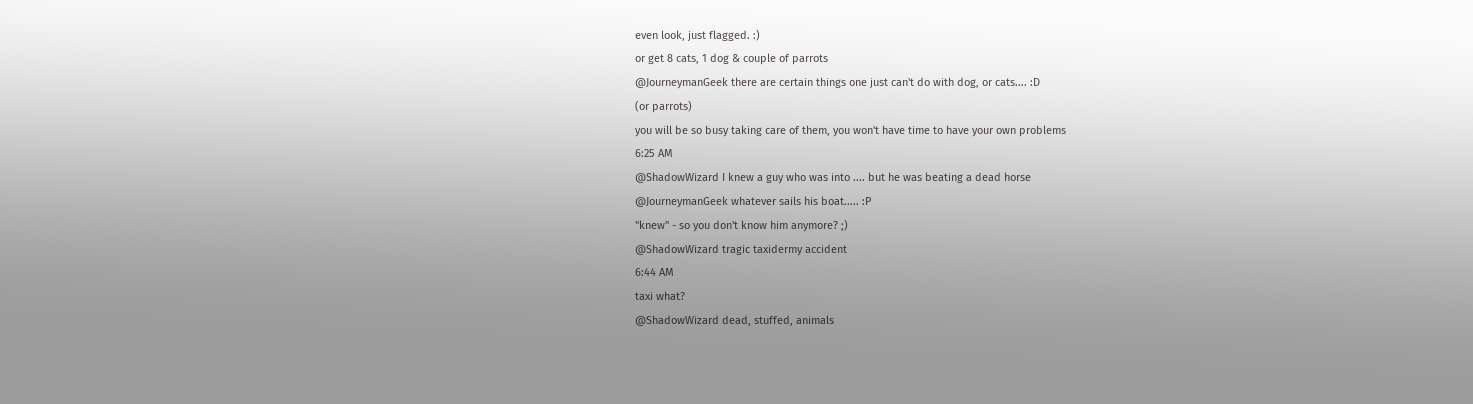even look, just flagged. :)
or get 8 cats, 1 dog & couple of parrots
@JourneymanGeek there are certain things one just can't do with dog, or cats.... :D
(or parrots)
you will be so busy taking care of them, you won't have time to have your own problems
6:25 AM
@ShadowWizard I knew a guy who was into .... but he was beating a dead horse
@JourneymanGeek whatever sails his boat..... :P
"knew" - so you don't know him anymore? ;)
@ShadowWizard tragic taxidermy accident
6:44 AM
taxi what?
@ShadowWizard dead, stuffed, animals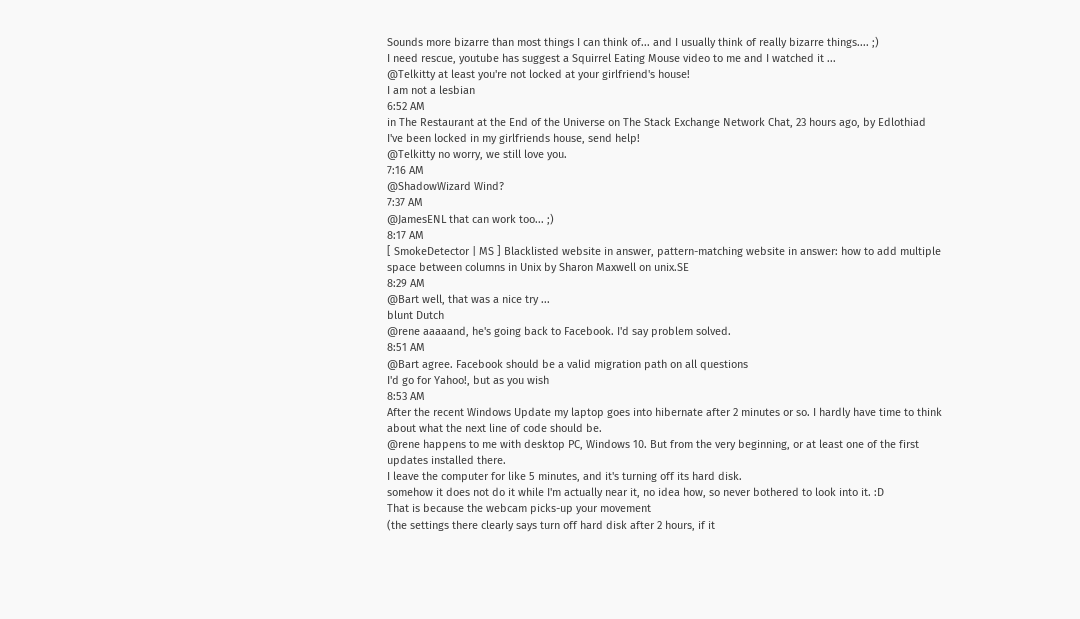Sounds more bizarre than most things I can think of... and I usually think of really bizarre things.... ;)
I need rescue, youtube has suggest a Squirrel Eating Mouse video to me and I watched it ...
@Telkitty at least you're not locked at your girlfriend's house!
I am not a lesbian
6:52 AM
in The Restaurant at the End of the Universe on The Stack Exchange Network Chat, 23 hours ago, by Edlothiad
I've been locked in my girlfriends house, send help!
@Telkitty no worry, we still love you.
7:16 AM
@ShadowWizard Wind?
7:37 AM
@JamesENL that can work too... ;)
8:17 AM
[ SmokeDetector | MS ] Blacklisted website in answer, pattern-matching website in answer: how to add multiple space between columns in Unix by Sharon Maxwell on unix.SE
8:29 AM
@Bart well, that was a nice try ...
blunt Dutch
@rene aaaaand, he's going back to Facebook. I'd say problem solved.
8:51 AM
@Bart agree. Facebook should be a valid migration path on all questions
I'd go for Yahoo!, but as you wish
8:53 AM
After the recent Windows Update my laptop goes into hibernate after 2 minutes or so. I hardly have time to think about what the next line of code should be.
@rene happens to me with desktop PC, Windows 10. But from the very beginning, or at least one of the first updates installed there.
I leave the computer for like 5 minutes, and it's turning off its hard disk.
somehow it does not do it while I'm actually near it, no idea how, so never bothered to look into it. :D
That is because the webcam picks-up your movement
(the settings there clearly says turn off hard disk after 2 hours, if it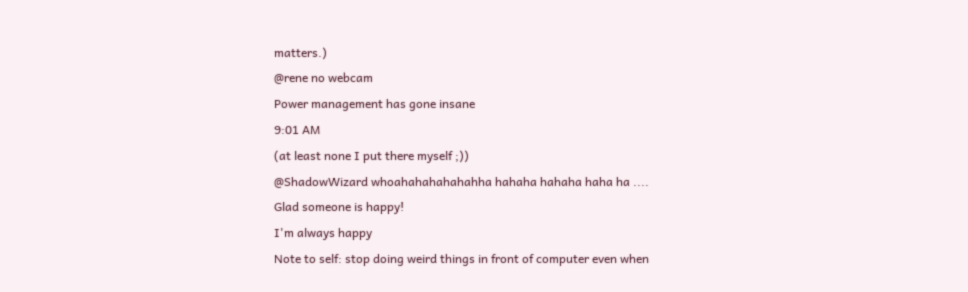matters.)
@rene no webcam
Power management has gone insane
9:01 AM
(at least none I put there myself ;))
@ShadowWizard whoahahahahahahha hahaha hahaha haha ha ....
Glad someone is happy!
I'm always happy
Note to self: stop doing weird things in front of computer even when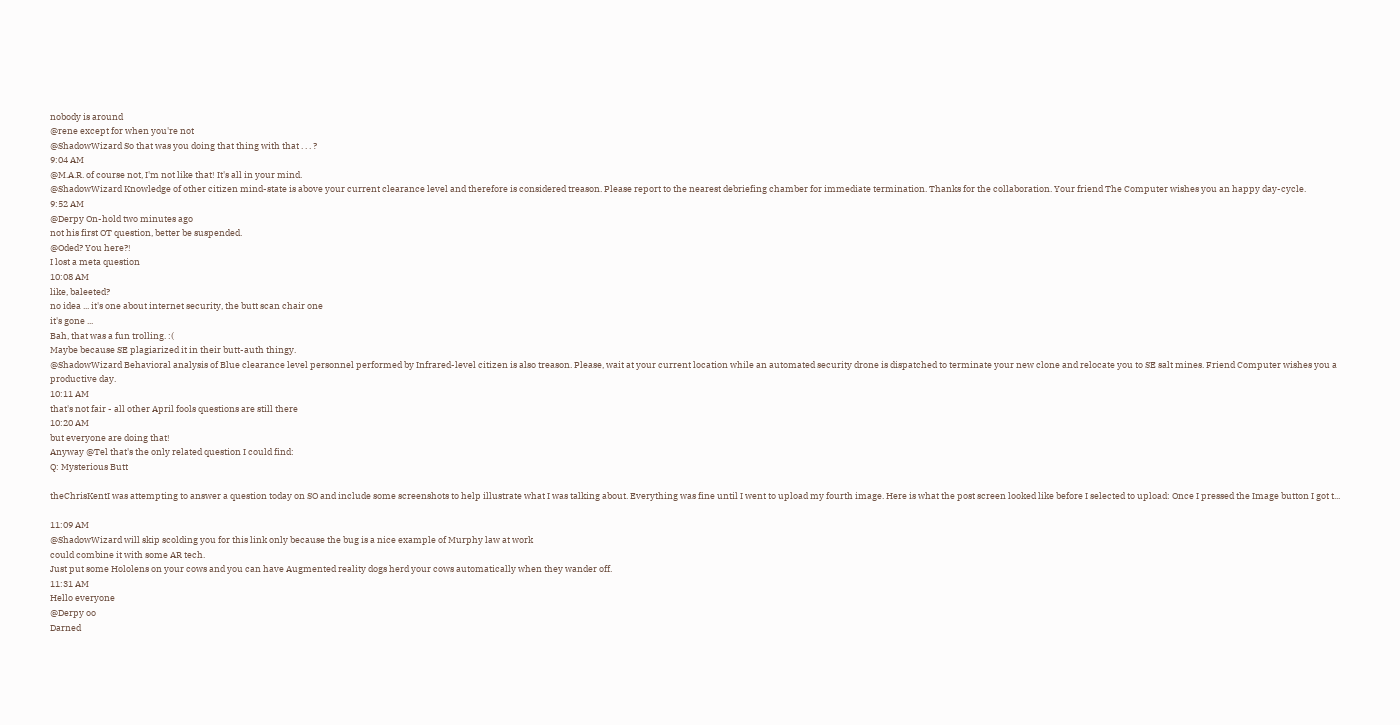nobody is around
@rene except for when you're not
@ShadowWizard So that was you doing that thing with that . . . ?
9:04 AM
@M.A.R. of course not, I'm not like that! It's all in your mind.
@ShadowWizard Knowledge of other citizen mind-state is above your current clearance level and therefore is considered treason. Please report to the nearest debriefing chamber for immediate termination. Thanks for the collaboration. Your friend The Computer wishes you an happy day-cycle.
9:52 AM
@Derpy On-hold two minutes ago
not his first OT question, better be suspended.
@Oded? You here?!
I lost a meta question
10:08 AM
like, baleeted?
no idea ... it's one about internet security, the butt scan chair one
it's gone ...
Bah, that was a fun trolling. :(
Maybe because SE plagiarized it in their butt-auth thingy.
@ShadowWizard Behavioral analysis of Blue clearance level personnel performed by Infrared-level citizen is also treason. Please, wait at your current location while an automated security drone is dispatched to terminate your new clone and relocate you to SE salt mines. Friend Computer wishes you a productive day.
10:11 AM
that's not fair - all other April fools questions are still there
10:20 AM
but everyone are doing that!
Anyway @Tel that's the only related question I could find:
Q: Mysterious Butt

theChrisKentI was attempting to answer a question today on SO and include some screenshots to help illustrate what I was talking about. Everything was fine until I went to upload my fourth image. Here is what the post screen looked like before I selected to upload: Once I pressed the Image button I got t...

11:09 AM
@ShadowWizard will skip scolding you for this link only because the bug is a nice example of Murphy law at work
could combine it with some AR tech.
Just put some Hololens on your cows and you can have Augmented reality dogs herd your cows automatically when they wander off.
11:31 AM
Hello everyone
@Derpy oo
Darned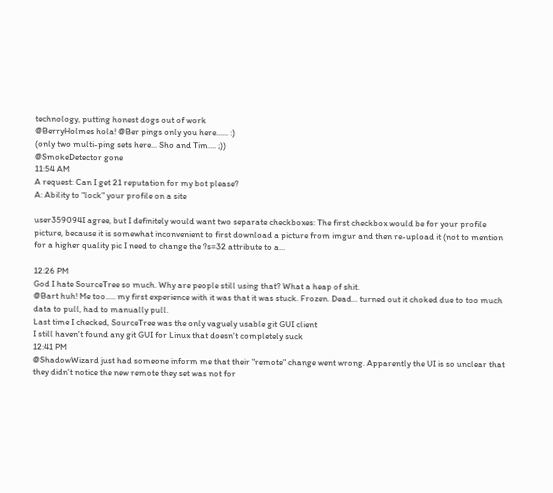technology, putting honest dogs out of work
@BerryHolmes hola! @Ber pings only you here...... :)
(only two multi-ping sets here... Sho and Tim.... ;))
@SmokeDetector gone
11:54 AM
A request: Can I get 21 reputation for my bot please?
A: Ability to "lock" your profile on a site

user359094I agree, but I definitely would want two separate checkboxes: The first checkbox would be for your profile picture, because it is somewhat inconvenient to first download a picture from imgur and then re-upload it (not to mention for a higher quality pic I need to change the ?s=32 attribute to a...

12:26 PM
God I hate SourceTree so much. Why are people still using that? What a heap of shit.
@Bart huh! Me too..... my first experience with it was that it was stuck. Frozen. Dead... turned out it choked due to too much data to pull, had to manually pull.
Last time I checked, SourceTree was the only vaguely usable git GUI client
I still haven't found any git GUI for Linux that doesn't completely suck
12:41 PM
@ShadowWizard just had someone inform me that their "remote" change went wrong. Apparently the UI is so unclear that they didn't notice the new remote they set was not for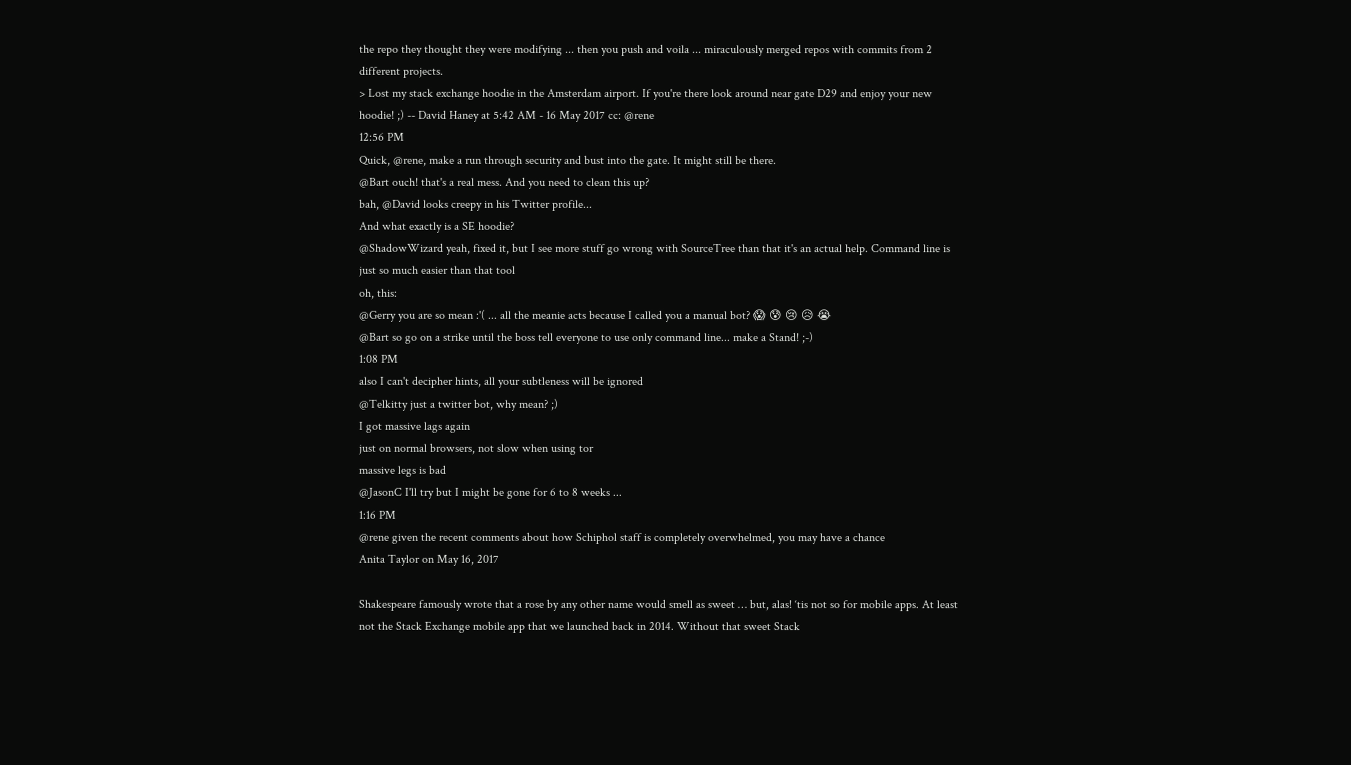the repo they thought they were modifying ... then you push and voila ... miraculously merged repos with commits from 2 different projects.
> Lost my stack exchange hoodie in the Amsterdam airport. If you're there look around near gate D29 and enjoy your new hoodie! ;) -- David Haney at 5:42 AM - 16 May 2017 cc: @rene
12:56 PM
Quick, @rene, make a run through security and bust into the gate. It might still be there.
@Bart ouch! that's a real mess. And you need to clean this up?
bah, @David looks creepy in his Twitter profile...
And what exactly is a SE hoodie?
@ShadowWizard yeah, fixed it, but I see more stuff go wrong with SourceTree than that it's an actual help. Command line is just so much easier than that tool
oh, this:
@Gerry you are so mean :'( ... all the meanie acts because I called you a manual bot? 😱 😰 😢 😥 😭
@Bart so go on a strike until the boss tell everyone to use only command line... make a Stand! ;-)
1:08 PM
also I can't decipher hints, all your subtleness will be ignored
@Telkitty just a twitter bot, why mean? ;)
I got massive lags again
just on normal browsers, not slow when using tor
massive legs is bad
@JasonC I'll try but I might be gone for 6 to 8 weeks ...
1:16 PM
@rene given the recent comments about how Schiphol staff is completely overwhelmed, you may have a chance
Anita Taylor on May 16, 2017

Shakespeare famously wrote that a rose by any other name would smell as sweet … but, alas! ‘tis not so for mobile apps. At least not the Stack Exchange mobile app that we launched back in 2014. Without that sweet Stack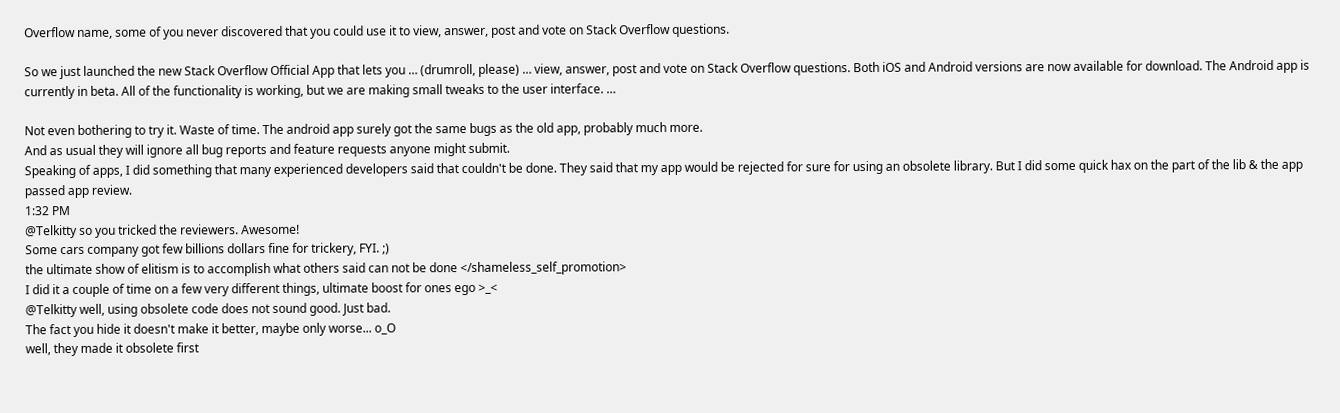Overflow name, some of you never discovered that you could use it to view, answer, post and vote on Stack Overflow questions.

So we just launched the new Stack Overflow Official App that lets you … (drumroll, please) … view, answer, post and vote on Stack Overflow questions. Both iOS and Android versions are now available for download. The Android app is currently in beta. All of the functionality is working, but we are making small tweaks to the user interface. …

Not even bothering to try it. Waste of time. The android app surely got the same bugs as the old app, probably much more.
And as usual they will ignore all bug reports and feature requests anyone might submit.
Speaking of apps, I did something that many experienced developers said that couldn't be done. They said that my app would be rejected for sure for using an obsolete library. But I did some quick hax on the part of the lib & the app passed app review.
1:32 PM
@Telkitty so you tricked the reviewers. Awesome!
Some cars company got few billions dollars fine for trickery, FYI. ;)
the ultimate show of elitism is to accomplish what others said can not be done </shameless_self_promotion>
I did it a couple of time on a few very different things, ultimate boost for ones ego >_<
@Telkitty well, using obsolete code does not sound good. Just bad.
The fact you hide it doesn't make it better, maybe only worse... o_O
well, they made it obsolete first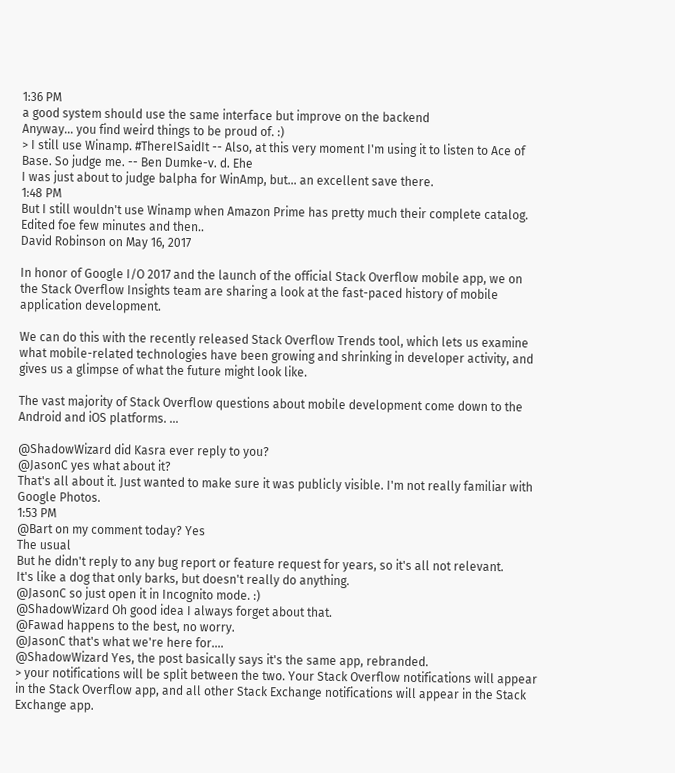1:36 PM
a good system should use the same interface but improve on the backend
Anyway... you find weird things to be proud of. :)
> I still use Winamp. #ThereISaidIt -- Also, at this very moment I'm using it to listen to Ace of Base. So judge me. -- Ben Dumke-v. d. Ehe
I was just about to judge balpha for WinAmp, but... an excellent save there.
1:48 PM
But I still wouldn't use Winamp when Amazon Prime has pretty much their complete catalog.
Edited foe few minutes and then..
David Robinson on May 16, 2017

In honor of Google I/O 2017 and the launch of the official Stack Overflow mobile app, we on the Stack Overflow Insights team are sharing a look at the fast-paced history of mobile application development.

We can do this with the recently released Stack Overflow Trends tool, which lets us examine what mobile-related technologies have been growing and shrinking in developer activity, and gives us a glimpse of what the future might look like.

The vast majority of Stack Overflow questions about mobile development come down to the Android and iOS platforms. …

@ShadowWizard did Kasra ever reply to you?
@JasonC yes what about it?
That's all about it. Just wanted to make sure it was publicly visible. I'm not really familiar with Google Photos.
1:53 PM
@Bart on my comment today? Yes
The usual
But he didn't reply to any bug report or feature request for years, so it's all not relevant.
It's like a dog that only barks, but doesn't really do anything.
@JasonC so just open it in Incognito mode. :)
@ShadowWizard Oh good idea I always forget about that.
@Fawad happens to the best, no worry.
@JasonC that's what we're here for....
@ShadowWizard Yes, the post basically says it's the same app, rebranded.
> your notifications will be split between the two. Your Stack Overflow notifications will appear in the Stack Overflow app, and all other Stack Exchange notifications will appear in the Stack Exchange app.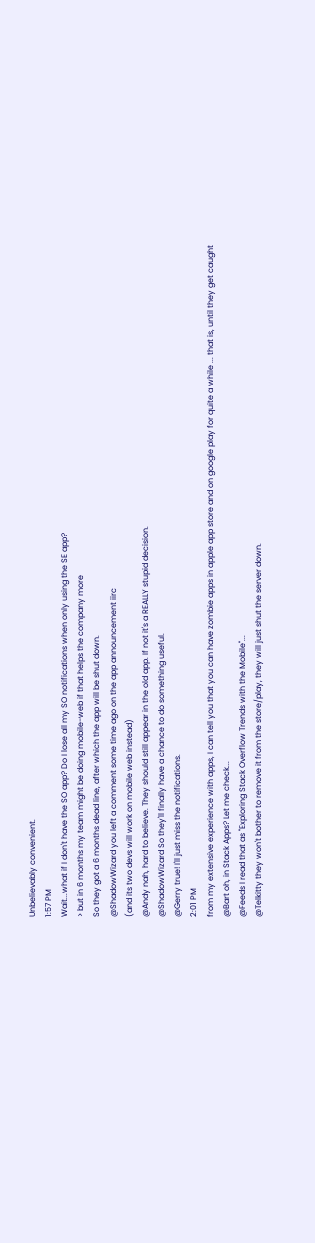Unbelievably convenient.
1:57 PM
Wait...what if I don't have the SO app? Do I lose all my SO notifications when only using the SE app?
> but in 6 months my team might be doing mobile-web if that helps the company more
So they got a 6 months dead line, after which the app will be shut down.
@ShadowWizard you left a comment some time ago on the app announcement iirc
(and its two devs will work on mobile web instead)
@Andy nah, hard to believe. They should still appear in the old app. If not it's a REALLY stupid decision.
@ShadowWizard So they'll finally have a chance to do something useful.
@Gerry true! I'll just miss the notifications.
2:01 PM
from my extensive experience with apps, I can tell you that you can have zombie apps in apple app store and on google play for quite a while ... that is, until they get caught
@Bart oh, in Stack Apps? Let me check...
@Feeds I read that as "Exploring Stack Overflow Trends with the Mobile"...
@Telkitty they won't bother to remove it from the store/play, they will just shut the server down.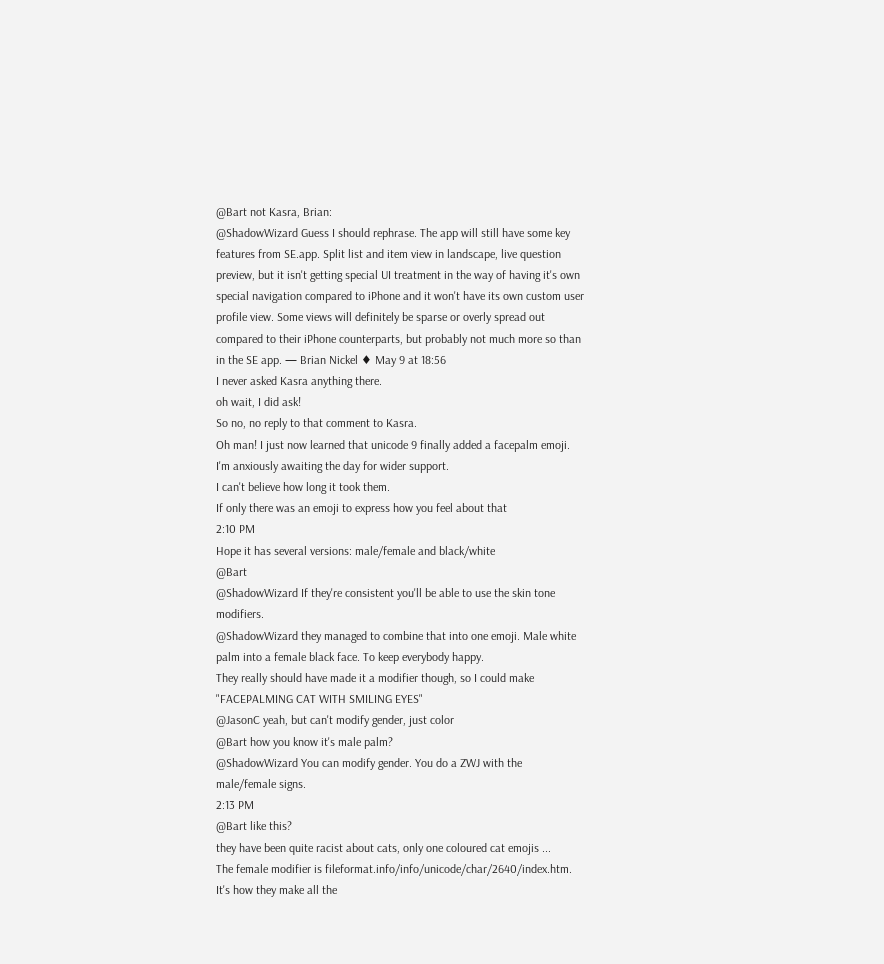@Bart not Kasra, Brian:
@ShadowWizard Guess I should rephrase. The app will still have some key features from SE.app. Split list and item view in landscape, live question preview, but it isn't getting special UI treatment in the way of having it's own special navigation compared to iPhone and it won't have its own custom user profile view. Some views will definitely be sparse or overly spread out compared to their iPhone counterparts, but probably not much more so than in the SE app. — Brian Nickel ♦ May 9 at 18:56
I never asked Kasra anything there.
oh wait, I did ask!
So no, no reply to that comment to Kasra.
Oh man! I just now learned that unicode 9 finally added a facepalm emoji. I'm anxiously awaiting the day for wider support.
I can't believe how long it took them.
If only there was an emoji to express how you feel about that
2:10 PM
Hope it has several versions: male/female and black/white
@Bart
@ShadowWizard If they're consistent you'll be able to use the skin tone modifiers.
@ShadowWizard they managed to combine that into one emoji. Male white palm into a female black face. To keep everybody happy.
They really should have made it a modifier though, so I could make "FACEPALMING CAT WITH SMILING EYES"
@JasonC yeah, but can't modify gender, just color
@Bart how you know it's male palm?
@ShadowWizard You can modify gender. You do a ZWJ with the male/female signs.
2:13 PM
@Bart like this?
they have been quite racist about cats, only one coloured cat emojis ...
The female modifier is fileformat.info/info/unicode/char/2640/index.htm. It's how they make all the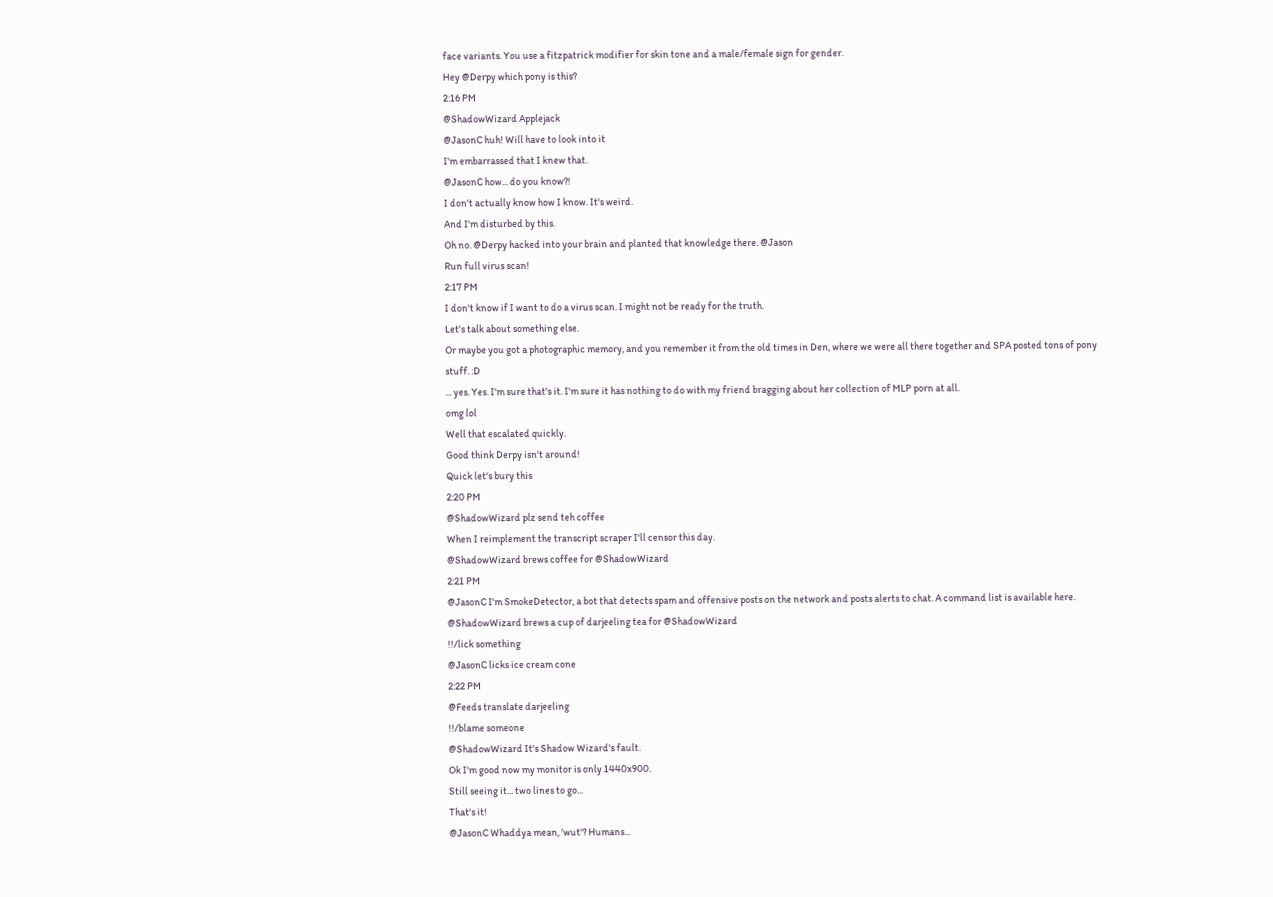face variants. You use a fitzpatrick modifier for skin tone and a male/female sign for gender.
Hey @Derpy which pony is this?
2:16 PM
@ShadowWizard Applejack
@JasonC huh! Will have to look into it
I'm embarrassed that I knew that.
@JasonC how... do you know?!
I don't actually know how I know. It's weird.
And I'm disturbed by this.
Oh no. @Derpy hacked into your brain and planted that knowledge there. @Jason
Run full virus scan!
2:17 PM
I don't know if I want to do a virus scan. I might not be ready for the truth.
Let's talk about something else.
Or maybe you got a photographic memory, and you remember it from the old times in Den, where we were all there together and SPA posted tons of pony stuff. :D
... yes. Yes. I'm sure that's it. I'm sure it has nothing to do with my friend bragging about her collection of MLP porn at all.
omg lol
Well that escalated quickly.
Good think Derpy isn't around!
Quick let's bury this
2:20 PM
@ShadowWizard plz send teh coffee
When I reimplement the transcript scraper I'll censor this day.
@ShadowWizard brews coffee for @ShadowWizard
2:21 PM
@JasonC I'm SmokeDetector, a bot that detects spam and offensive posts on the network and posts alerts to chat. A command list is available here.
@ShadowWizard brews a cup of darjeeling tea for @ShadowWizard
!!/lick something
@JasonC licks ice cream cone
2:22 PM
@Feeds translate darjeeling
!!/blame someone
@ShadowWizard It's Shadow Wizard's fault.
Ok I'm good now my monitor is only 1440x900.
Still seeing it... two lines to go...
That's it!
@JasonC Whaddya mean, 'wut'? Humans...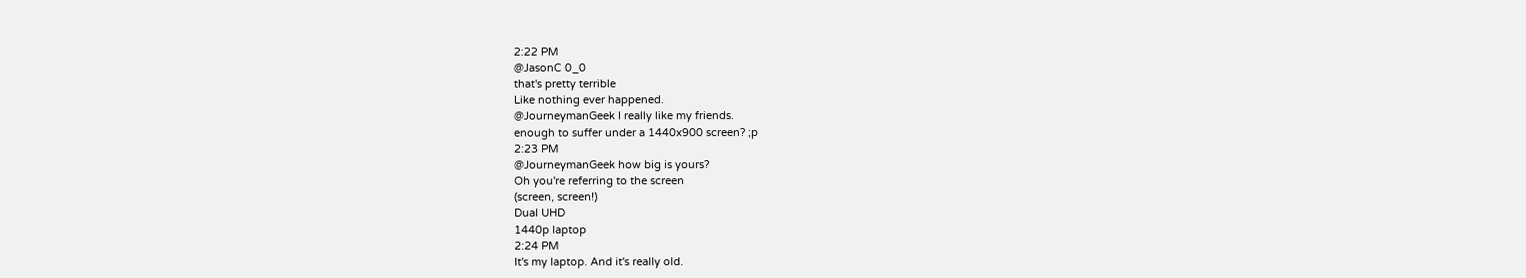2:22 PM
@JasonC 0_0
that's pretty terrible
Like nothing ever happened.
@JourneymanGeek I really like my friends.
enough to suffer under a 1440x900 screen? ;p
2:23 PM
@JourneymanGeek how big is yours?
Oh you're referring to the screen
(screen, screen!)
Dual UHD
1440p laptop
2:24 PM
It's my laptop. And it's really old.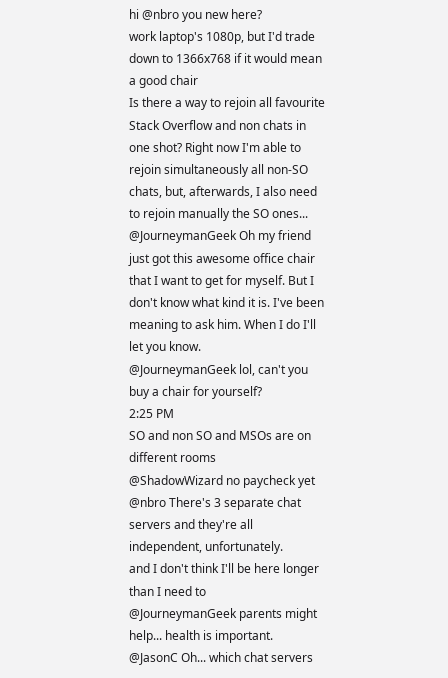hi @nbro you new here?
work laptop's 1080p, but I'd trade down to 1366x768 if it would mean a good chair
Is there a way to rejoin all favourite Stack Overflow and non chats in one shot? Right now I'm able to rejoin simultaneously all non-SO chats, but, afterwards, I also need to rejoin manually the SO ones...
@JourneymanGeek Oh my friend just got this awesome office chair that I want to get for myself. But I don't know what kind it is. I've been meaning to ask him. When I do I'll let you know.
@JourneymanGeek lol, can't you buy a chair for yourself?
2:25 PM
SO and non SO and MSOs are on different rooms
@ShadowWizard no paycheck yet
@nbro There's 3 separate chat servers and they're all independent, unfortunately.
and I don't think I'll be here longer than I need to
@JourneymanGeek parents might help... health is important.
@JasonC Oh... which chat servers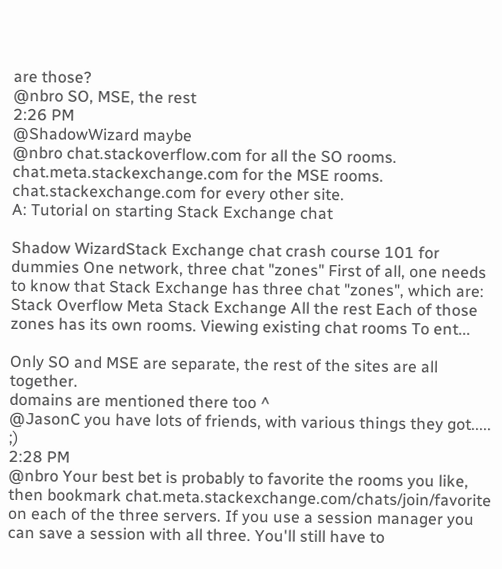are those?
@nbro SO, MSE, the rest
2:26 PM
@ShadowWizard maybe
@nbro chat.stackoverflow.com for all the SO rooms. chat.meta.stackexchange.com for the MSE rooms. chat.stackexchange.com for every other site.
A: Tutorial on starting Stack Exchange chat

Shadow WizardStack Exchange chat crash course 101 for dummies One network, three chat "zones" First of all, one needs to know that Stack Exchange has three chat "zones", which are: Stack Overflow Meta Stack Exchange All the rest Each of those zones has its own rooms. Viewing existing chat rooms To ent...

Only SO and MSE are separate, the rest of the sites are all together.
domains are mentioned there too ^
@JasonC you have lots of friends, with various things they got..... ;)
2:28 PM
@nbro Your best bet is probably to favorite the rooms you like, then bookmark chat.meta.stackexchange.com/chats/join/favorite on each of the three servers. If you use a session manager you can save a session with all three. You'll still have to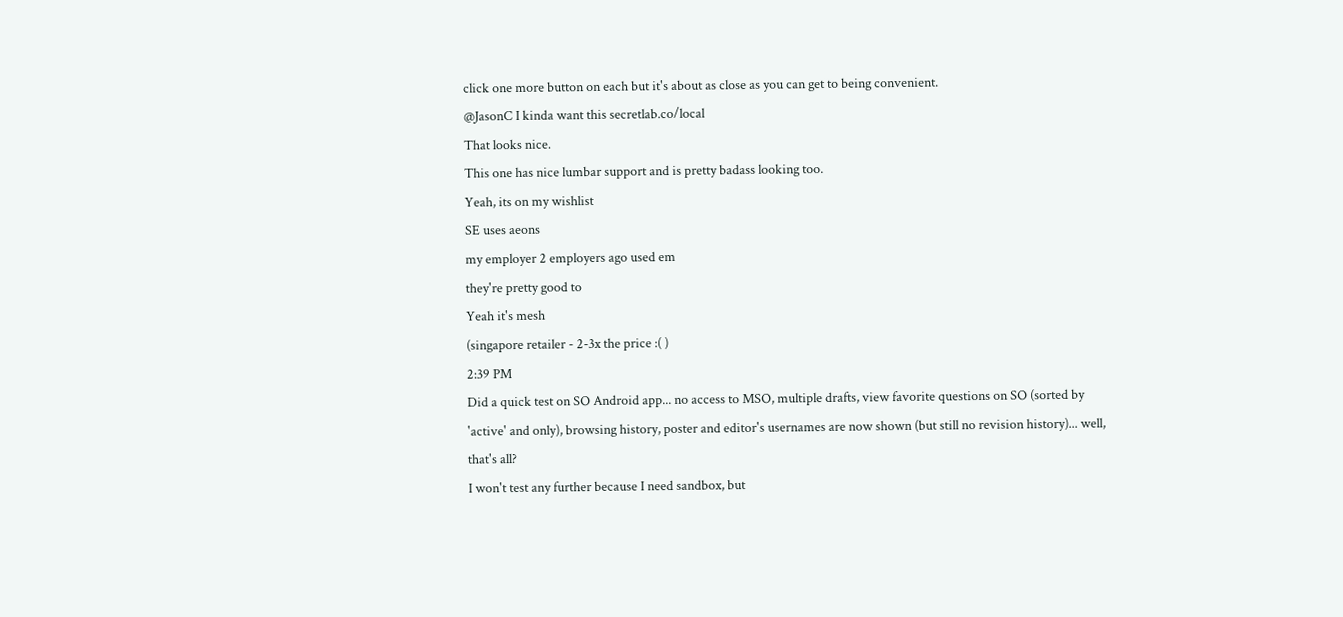click one more button on each but it's about as close as you can get to being convenient.
@JasonC I kinda want this secretlab.co/local
That looks nice.
This one has nice lumbar support and is pretty badass looking too.
Yeah, its on my wishlist
SE uses aeons
my employer 2 employers ago used em
they're pretty good to
Yeah it's mesh
(singapore retailer - 2-3x the price :( )
2:39 PM
Did a quick test on SO Android app... no access to MSO, multiple drafts, view favorite questions on SO (sorted by 'active' and only), browsing history, poster and editor's usernames are now shown (but still no revision history)... well, that's all?
I won't test any further because I need sandbox, but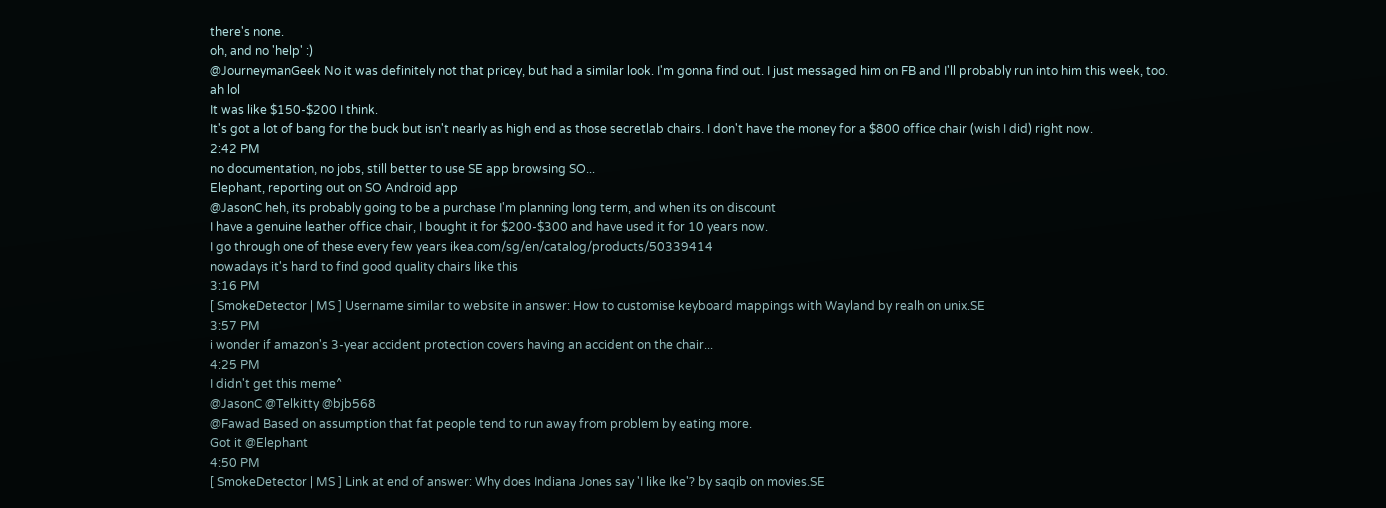there's none.
oh, and no 'help' :)
@JourneymanGeek No it was definitely not that pricey, but had a similar look. I'm gonna find out. I just messaged him on FB and I'll probably run into him this week, too.
ah lol
It was like $150-$200 I think.
It's got a lot of bang for the buck but isn't nearly as high end as those secretlab chairs. I don't have the money for a $800 office chair (wish I did) right now.
2:42 PM
no documentation, no jobs, still better to use SE app browsing SO...
Elephant, reporting out on SO Android app
@JasonC heh, its probably going to be a purchase I'm planning long term, and when its on discount
I have a genuine leather office chair, I bought it for $200-$300 and have used it for 10 years now.
I go through one of these every few years ikea.com/sg/en/catalog/products/50339414
nowadays it's hard to find good quality chairs like this
3:16 PM
[ SmokeDetector | MS ] Username similar to website in answer: How to customise keyboard mappings with Wayland by realh on unix.SE
3:57 PM
i wonder if amazon's 3-year accident protection covers having an accident on the chair...
4:25 PM
I didn't get this meme^
@JasonC @Telkitty @bjb568
@Fawad Based on assumption that fat people tend to run away from problem by eating more.
Got it @Elephant
4:50 PM
[ SmokeDetector | MS ] Link at end of answer: Why does Indiana Jones say 'I like Ike'? by saqib on movies.SE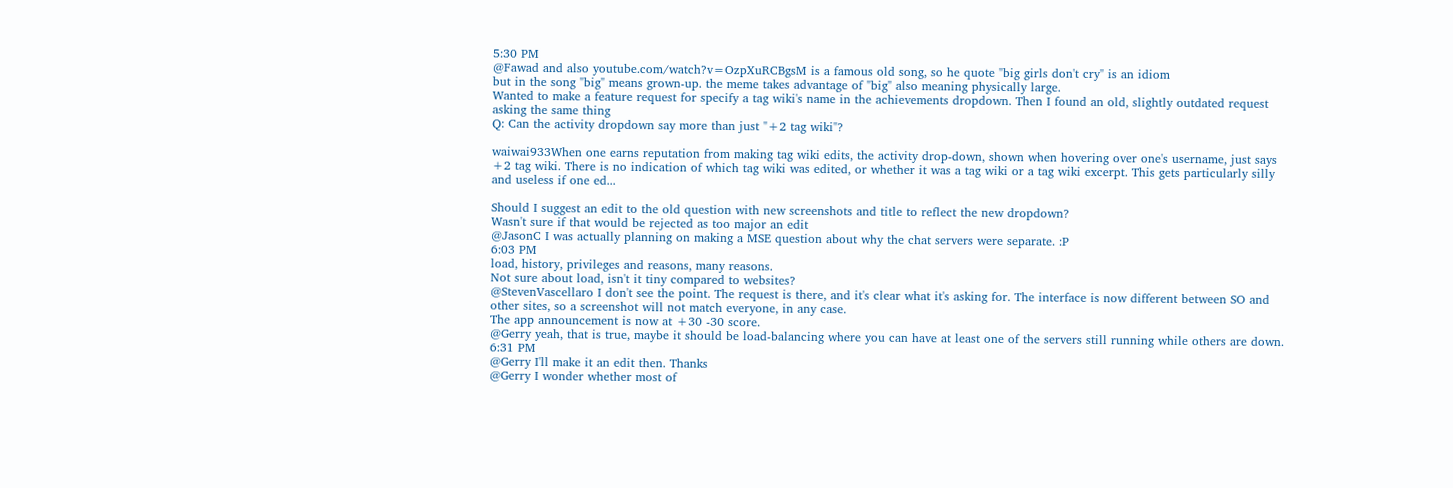5:30 PM
@Fawad and also youtube.com/watch?v=OzpXuRCBgsM is a famous old song, so he quote "big girls don't cry" is an idiom
but in the song "big" means grown-up. the meme takes advantage of "big" also meaning physically large.
Wanted to make a feature request for specify a tag wiki's name in the achievements dropdown. Then I found an old, slightly outdated request asking the same thing
Q: Can the activity dropdown say more than just "+2 tag wiki"?

waiwai933When one earns reputation from making tag wiki edits, the activity drop-down, shown when hovering over one's username, just says +2 tag wiki. There is no indication of which tag wiki was edited, or whether it was a tag wiki or a tag wiki excerpt. This gets particularly silly and useless if one ed...

Should I suggest an edit to the old question with new screenshots and title to reflect the new dropdown?
Wasn't sure if that would be rejected as too major an edit
@JasonC I was actually planning on making a MSE question about why the chat servers were separate. :P
6:03 PM
load, history, privileges and reasons, many reasons.
Not sure about load, isn't it tiny compared to websites?
@StevenVascellaro I don't see the point. The request is there, and it's clear what it's asking for. The interface is now different between SO and other sites, so a screenshot will not match everyone, in any case.
The app announcement is now at +30 -30 score.
@Gerry yeah, that is true, maybe it should be load-balancing where you can have at least one of the servers still running while others are down.
6:31 PM
@Gerry I'll make it an edit then. Thanks
@Gerry I wonder whether most of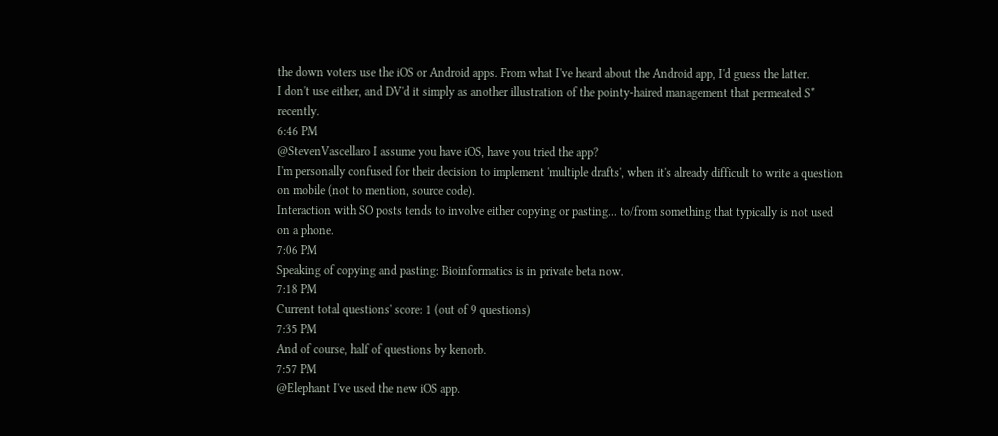the down voters use the iOS or Android apps. From what I've heard about the Android app, I'd guess the latter.
I don't use either, and DV'd it simply as another illustration of the pointy-haired management that permeated S* recently.
6:46 PM
@StevenVascellaro I assume you have iOS, have you tried the app?
I'm personally confused for their decision to implement 'multiple drafts', when it's already difficult to write a question on mobile (not to mention, source code).
Interaction with SO posts tends to involve either copying or pasting... to/from something that typically is not used on a phone.
7:06 PM
Speaking of copying and pasting: Bioinformatics is in private beta now.
7:18 PM
Current total questions' score: 1 (out of 9 questions)
7:35 PM
And of course, half of questions by kenorb.
7:57 PM
@Elephant I've used the new iOS app.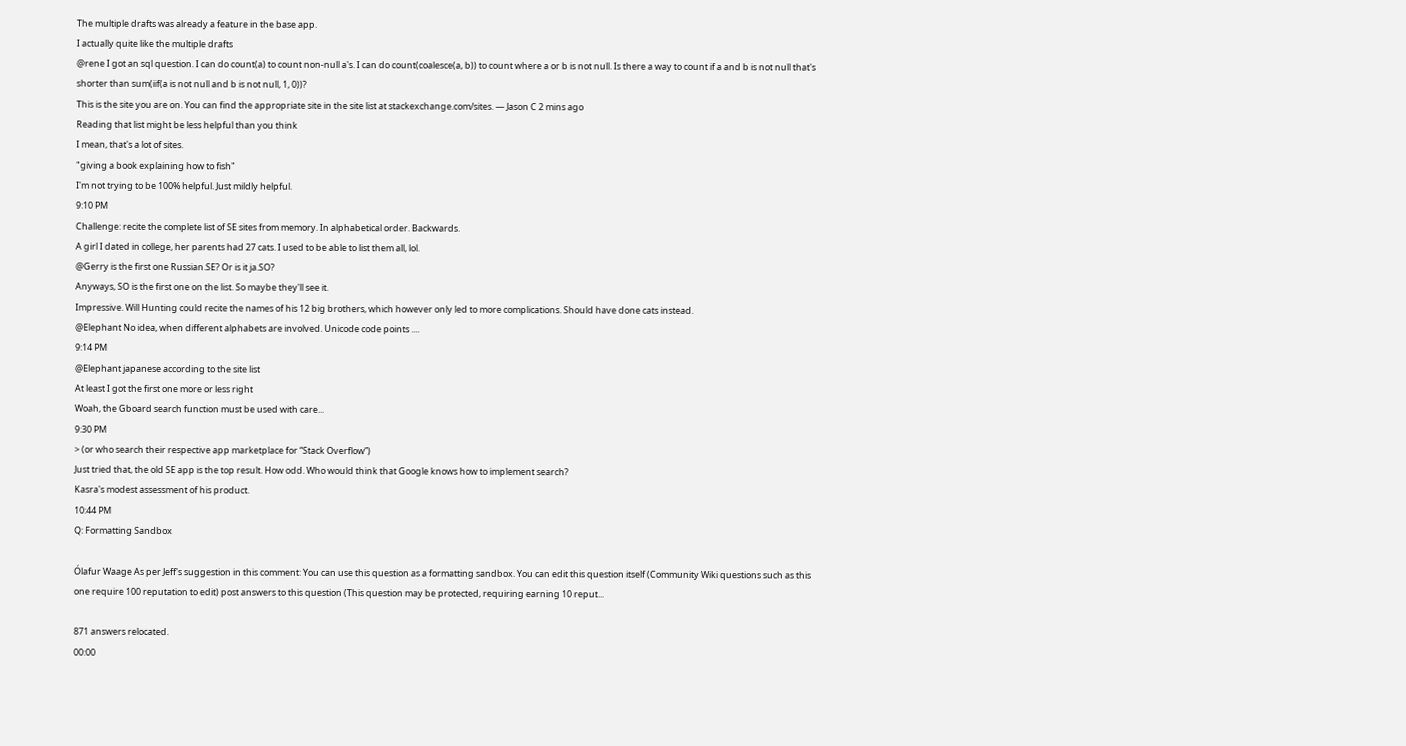The multiple drafts was already a feature in the base app.
I actually quite like the multiple drafts
@rene I got an sql question. I can do count(a) to count non-null a's. I can do count(coalesce(a, b)) to count where a or b is not null. Is there a way to count if a and b is not null that's shorter than sum(iif(a is not null and b is not null, 1, 0))?
This is the site you are on. You can find the appropriate site in the site list at stackexchange.com/sites. — Jason C 2 mins ago
Reading that list might be less helpful than you think
I mean, that's a lot of sites.
"giving a book explaining how to fish"
I'm not trying to be 100% helpful. Just mildly helpful.
9:10 PM
Challenge: recite the complete list of SE sites from memory. In alphabetical order. Backwards.
A girl I dated in college, her parents had 27 cats. I used to be able to list them all, lol.
@Gerry is the first one Russian.SE? Or is it ja.SO?
Anyways, SO is the first one on the list. So maybe they'll see it.
Impressive. Will Hunting could recite the names of his 12 big brothers, which however only led to more complications. Should have done cats instead.
@Elephant No idea, when different alphabets are involved. Unicode code points ....
9:14 PM
@Elephant japanese according to the site list
At least I got the first one more or less right
Woah, the Gboard search function must be used with care...
9:30 PM
> (or who search their respective app marketplace for “Stack Overflow”)
Just tried that, the old SE app is the top result. How odd. Who would think that Google knows how to implement search?
Kasra's modest assessment of his product.
10:44 PM
Q: Formatting Sandbox

Ólafur Waage As per Jeff's suggestion in this comment: You can use this question as a formatting sandbox. You can edit this question itself (Community Wiki questions such as this one require 100 reputation to edit) post answers to this question (This question may be protected, requiring earning 10 reput...

871 answers relocated.
00:00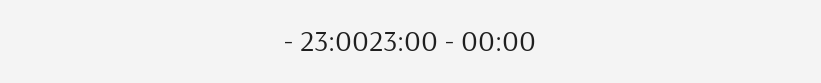- 23:0023:00 - 00:00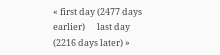« first day (2477 days earlier)      last day (2216 days later) »